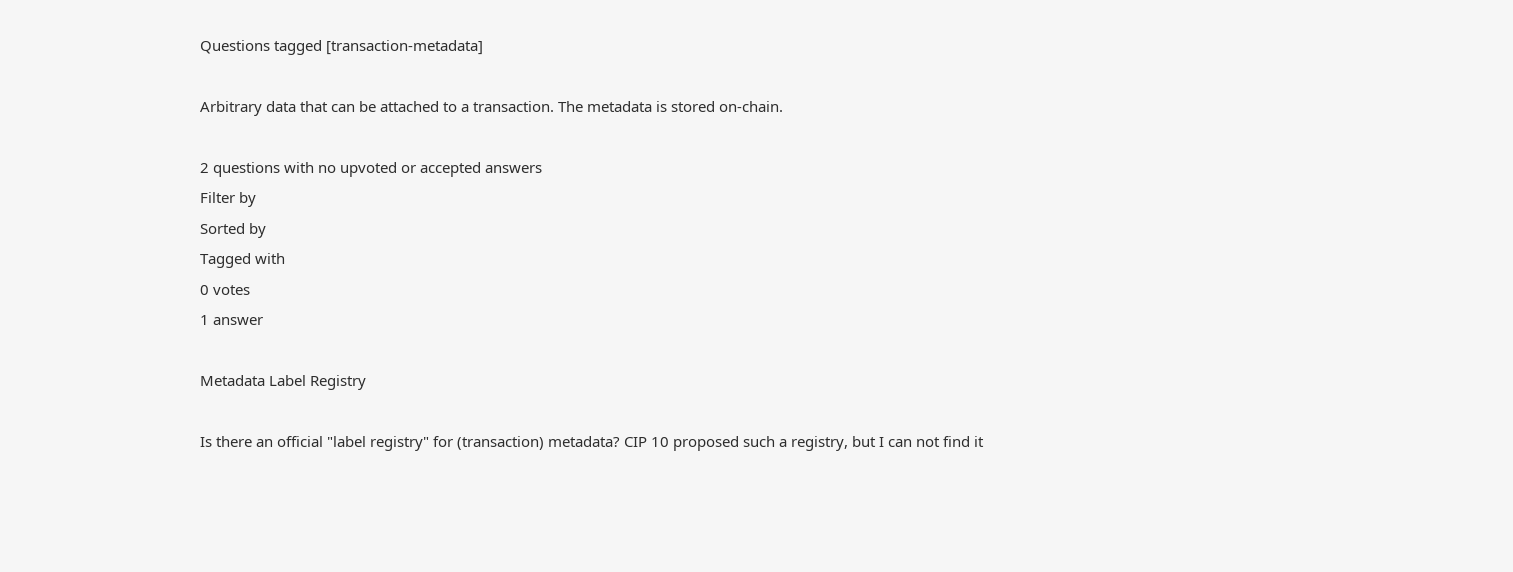Questions tagged [transaction-metadata]

Arbitrary data that can be attached to a transaction. The metadata is stored on-chain.

2 questions with no upvoted or accepted answers
Filter by
Sorted by
Tagged with
0 votes
1 answer

Metadata Label Registry

Is there an official "label registry" for (transaction) metadata? CIP 10 proposed such a registry, but I can not find it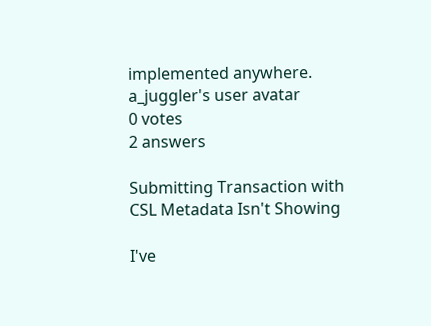implemented anywhere.
a_juggler's user avatar
0 votes
2 answers

Submitting Transaction with CSL Metadata Isn't Showing

I've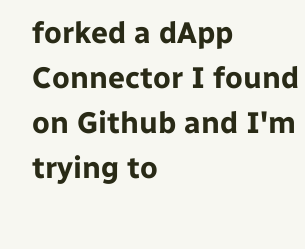forked a dApp Connector I found on Github and I'm trying to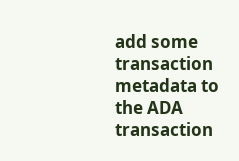add some transaction metadata to the ADA transaction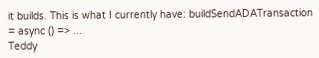it builds. This is what I currently have: buildSendADATransaction = async () => ...
Teddy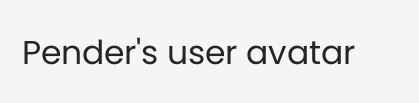Pender's user avatar